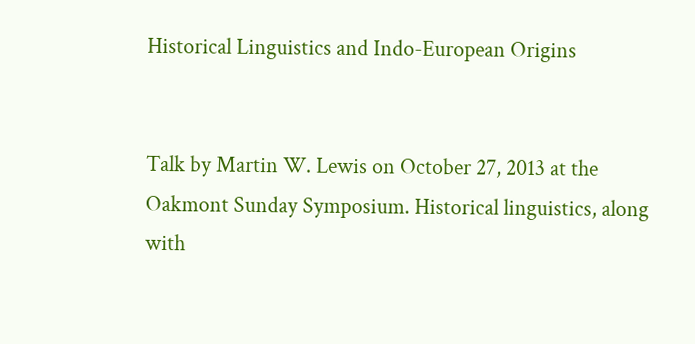Historical Linguistics and Indo-European Origins


Talk by Martin W. Lewis on October 27, 2013 at the Oakmont Sunday Symposium. Historical linguistics, along with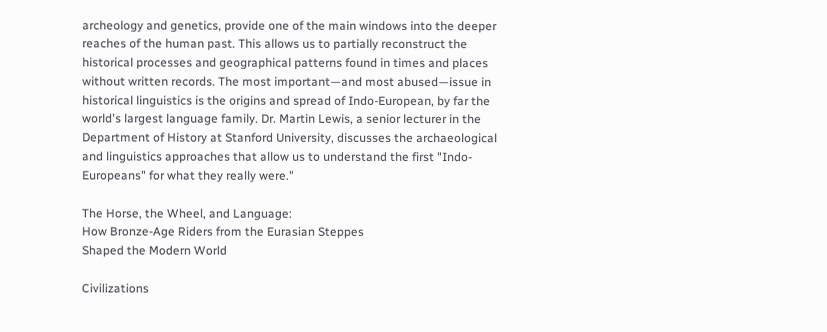archeology and genetics, provide one of the main windows into the deeper reaches of the human past. This allows us to partially reconstruct the historical processes and geographical patterns found in times and places without written records. The most important—and most abused—issue in historical linguistics is the origins and spread of Indo-European, by far the world's largest language family. Dr. Martin Lewis, a senior lecturer in the Department of History at Stanford University, discusses the archaeological and linguistics approaches that allow us to understand the first "Indo-Europeans" for what they really were."

The Horse, the Wheel, and Language:
How Bronze-Age Riders from the Eurasian Steppes
Shaped the Modern World

Civilizations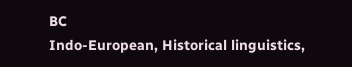BC
Indo-European, Historical linguistics,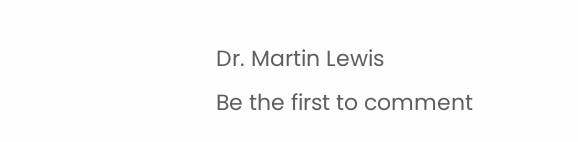Dr. Martin Lewis
Be the first to comment